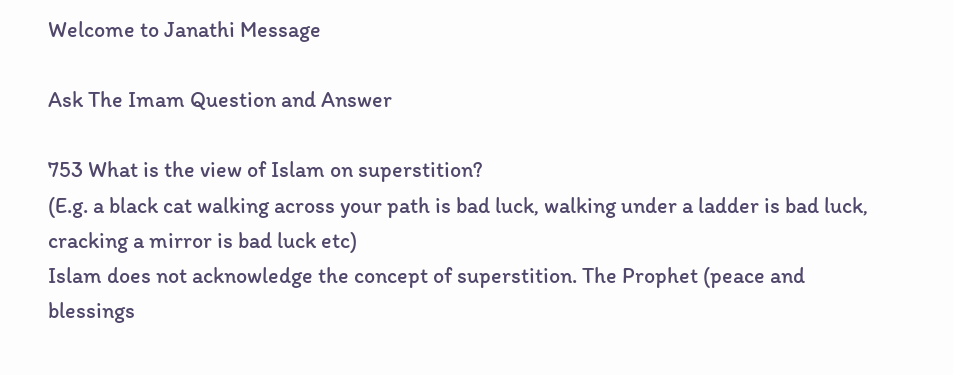Welcome to Janathi Message

Ask The Imam Question and Answer

753 What is the view of Islam on superstition?
(E.g. a black cat walking across your path is bad luck, walking under a ladder is bad luck, cracking a mirror is bad luck etc)
Islam does not acknowledge the concept of superstition. The Prophet (peace and blessings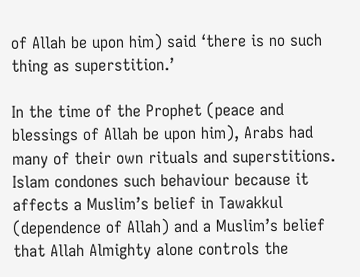of Allah be upon him) said ‘there is no such thing as superstition.’

In the time of the Prophet (peace and blessings of Allah be upon him), Arabs had many of their own rituals and superstitions. Islam condones such behaviour because it affects a Muslim’s belief in Tawakkul (dependence of Allah) and a Muslim’s belief that Allah Almighty alone controls the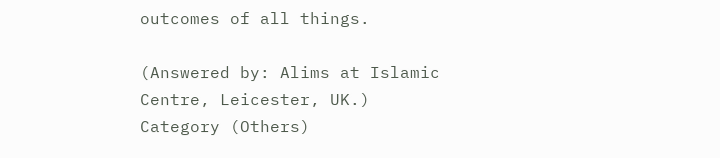outcomes of all things.

(Answered by: Alims at Islamic Centre, Leicester, UK.)
Category (Others)